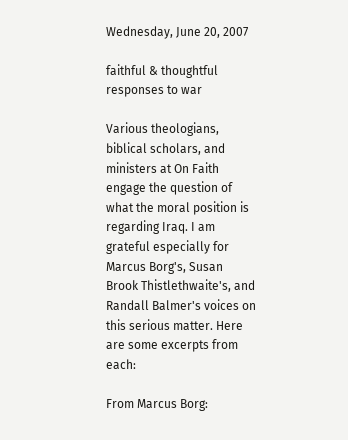Wednesday, June 20, 2007

faithful & thoughtful responses to war

Various theologians, biblical scholars, and ministers at On Faith engage the question of what the moral position is regarding Iraq. I am grateful especially for Marcus Borg's, Susan Brook Thistlethwaite's, and Randall Balmer's voices on this serious matter. Here are some excerpts from each:

From Marcus Borg: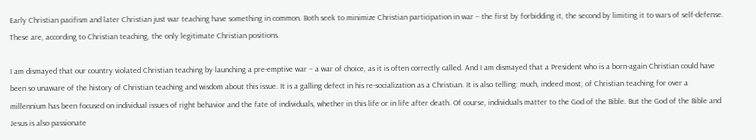Early Christian pacifism and later Christian just war teaching have something in common. Both seek to minimize Christian participation in war – the first by forbidding it, the second by limiting it to wars of self-defense. These are, according to Christian teaching, the only legitimate Christian positions.

I am dismayed that our country violated Christian teaching by launching a pre-emptive war – a war of choice, as it is often correctly called. And I am dismayed that a President who is a born-again Christian could have been so unaware of the history of Christian teaching and wisdom about this issue. It is a galling defect in his re-socialization as a Christian. It is also telling: much, indeed most, of Christian teaching for over a millennium has been focused on individual issues of right behavior and the fate of individuals, whether in this life or in life after death. Of course, individuals matter to the God of the Bible. But the God of the Bible and Jesus is also passionate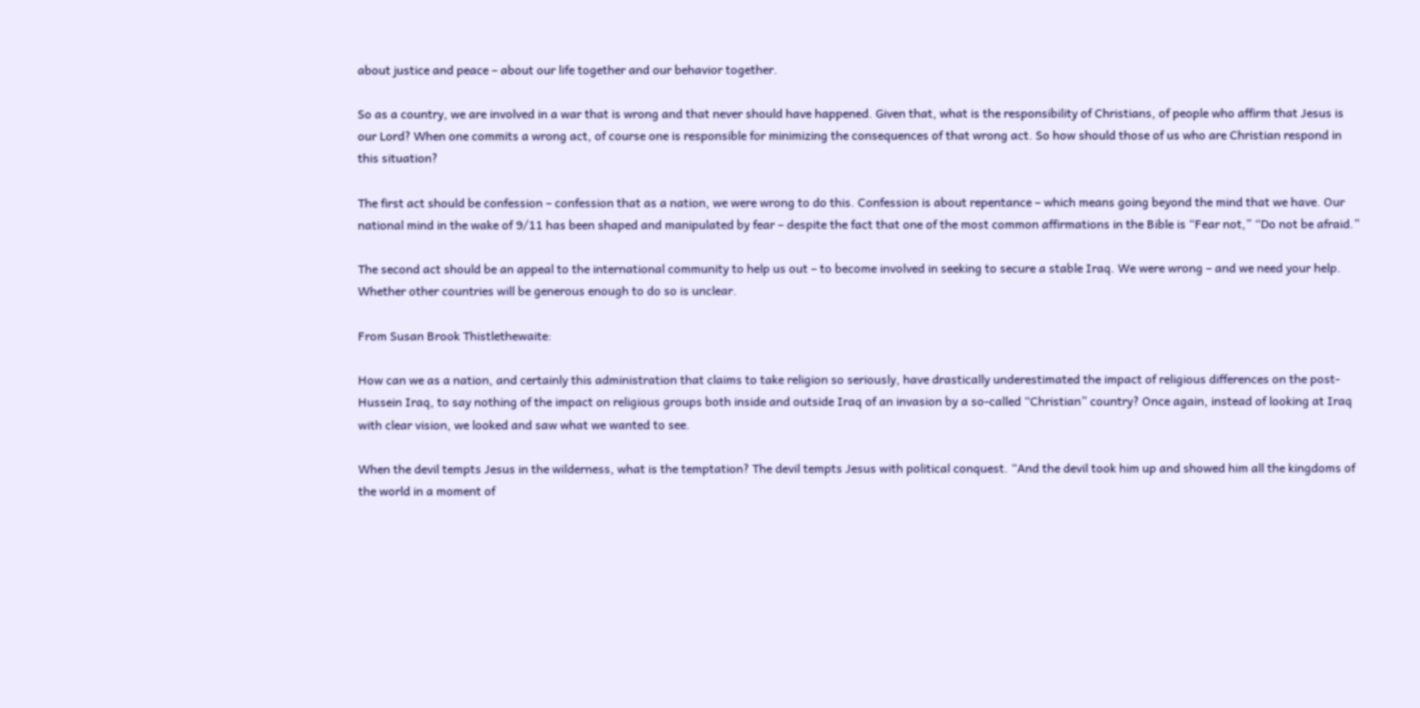about justice and peace – about our life together and our behavior together.

So as a country, we are involved in a war that is wrong and that never should have happened. Given that, what is the responsibility of Christians, of people who affirm that Jesus is our Lord? When one commits a wrong act, of course one is responsible for minimizing the consequences of that wrong act. So how should those of us who are Christian respond in this situation?

The first act should be confession – confession that as a nation, we were wrong to do this. Confession is about repentance – which means going beyond the mind that we have. Our national mind in the wake of 9/11 has been shaped and manipulated by fear – despite the fact that one of the most common affirmations in the Bible is “Fear not,” “Do not be afraid.”

The second act should be an appeal to the international community to help us out – to become involved in seeking to secure a stable Iraq. We were wrong – and we need your help. Whether other countries will be generous enough to do so is unclear.

From Susan Brook Thistlethewaite:

How can we as a nation, and certainly this administration that claims to take religion so seriously, have drastically underestimated the impact of religious differences on the post-Hussein Iraq, to say nothing of the impact on religious groups both inside and outside Iraq of an invasion by a so-called “Christian” country? Once again, instead of looking at Iraq with clear vision, we looked and saw what we wanted to see.

When the devil tempts Jesus in the wilderness, what is the temptation? The devil tempts Jesus with political conquest. “And the devil took him up and showed him all the kingdoms of the world in a moment of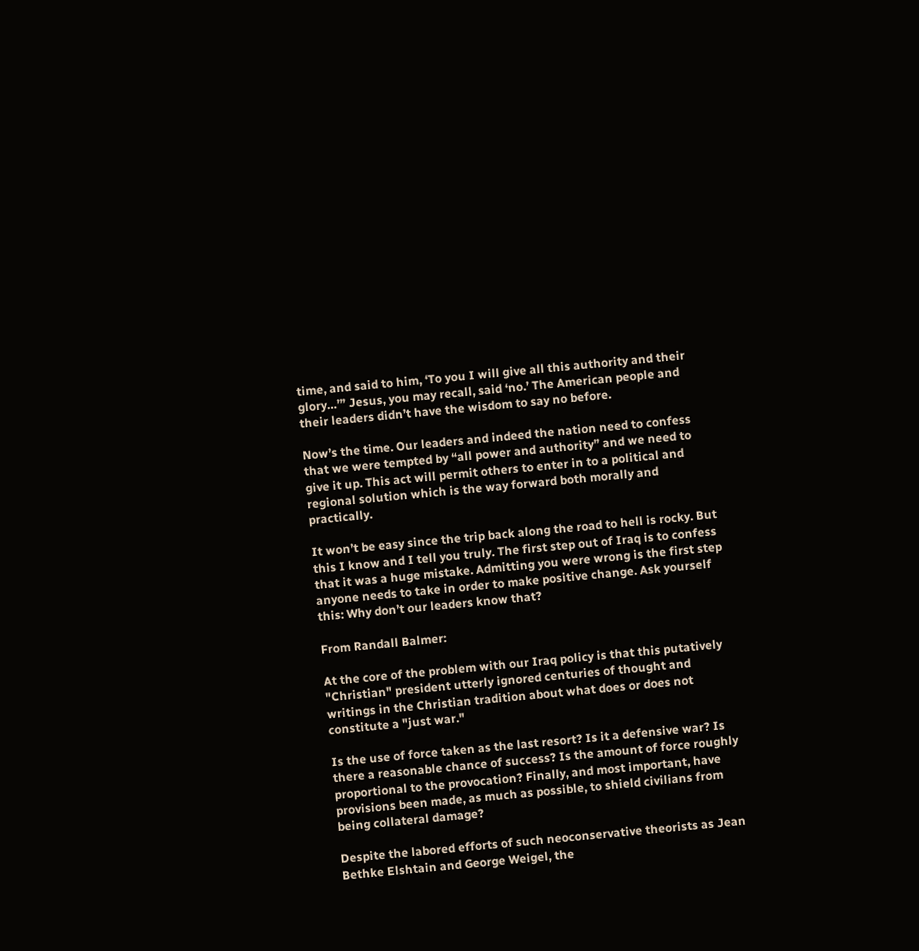time, and said to him, ‘To you I will give all this authority and their glory…’” Jesus, you may recall, said ‘no.’ The American people and their leaders didn’t have the wisdom to say no before.

Now’s the time. Our leaders and indeed the nation need to confess that we were tempted by “all power and authority” and we need to give it up. This act will permit others to enter in to a political and regional solution which is the way forward both morally and practically.

It won’t be easy since the trip back along the road to hell is rocky. But this I know and I tell you truly. The first step out of Iraq is to confess that it was a huge mistake. Admitting you were wrong is the first step anyone needs to take in order to make positive change. Ask yourself this: Why don’t our leaders know that?

From Randall Balmer:

At the core of the problem with our Iraq policy is that this putatively "Christian" president utterly ignored centuries of thought and writings in the Christian tradition about what does or does not constitute a "just war."

Is the use of force taken as the last resort? Is it a defensive war? Is there a reasonable chance of success? Is the amount of force roughly proportional to the provocation? Finally, and most important, have provisions been made, as much as possible, to shield civilians from being collateral damage?

Despite the labored efforts of such neoconservative theorists as Jean Bethke Elshtain and George Weigel, the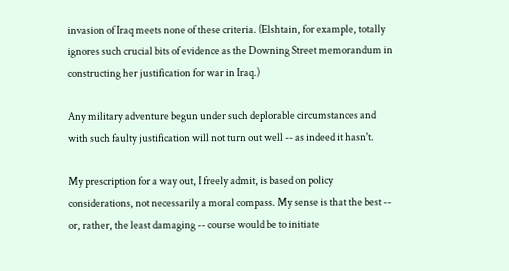invasion of Iraq meets none of these criteria. (Elshtain, for example, totally ignores such crucial bits of evidence as the Downing Street memorandum in constructing her justification for war in Iraq.)

Any military adventure begun under such deplorable circumstances and with such faulty justification will not turn out well -- as indeed it hasn't.

My prescription for a way out, I freely admit, is based on policy considerations, not necessarily a moral compass. My sense is that the best -- or, rather, the least damaging -- course would be to initiate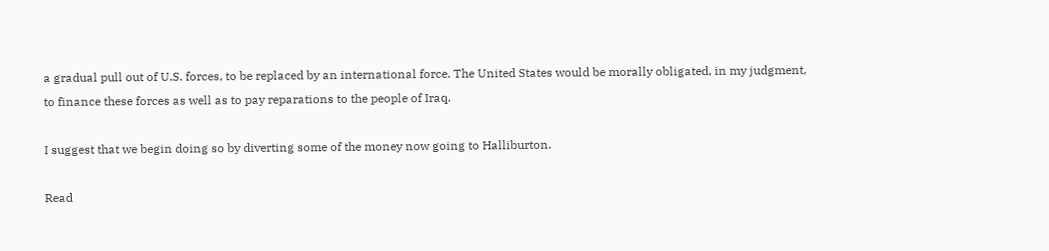a gradual pull out of U.S. forces, to be replaced by an international force. The United States would be morally obligated, in my judgment, to finance these forces as well as to pay reparations to the people of Iraq.

I suggest that we begin doing so by diverting some of the money now going to Halliburton.

Read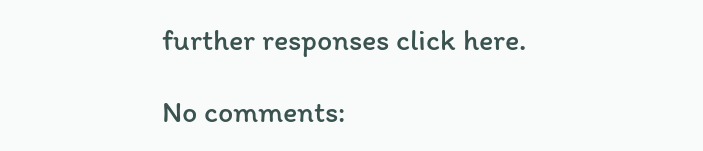further responses click here.

No comments: